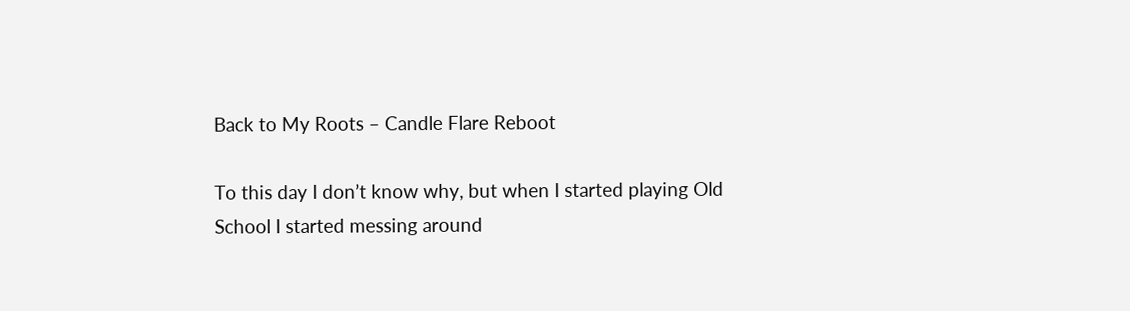Back to My Roots – Candle Flare Reboot

To this day I don’t know why, but when I started playing Old School I started messing around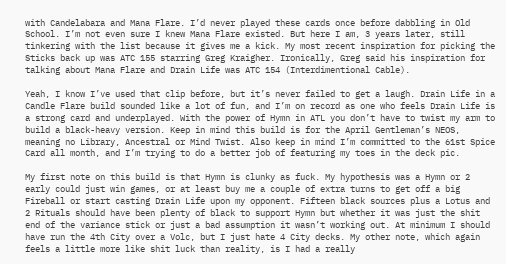with Candelabara and Mana Flare. I’d never played these cards once before dabbling in Old School. I’m not even sure I knew Mana Flare existed. But here I am, 3 years later, still tinkering with the list because it gives me a kick. My most recent inspiration for picking the Sticks back up was ATC 155 starring Greg Kraigher. Ironically, Greg said his inspiration for talking about Mana Flare and Drain Life was ATC 154 (Interdimentional Cable).

Yeah, I know I’ve used that clip before, but it’s never failed to get a laugh. Drain Life in a Candle Flare build sounded like a lot of fun, and I’m on record as one who feels Drain Life is a strong card and underplayed. With the power of Hymn in ATL you don’t have to twist my arm to build a black-heavy version. Keep in mind this build is for the April Gentleman’s NEOS, meaning no Library, Ancestral or Mind Twist. Also keep in mind I’m committed to the 61st Spice Card all month, and I’m trying to do a better job of featuring my toes in the deck pic.

My first note on this build is that Hymn is clunky as fuck. My hypothesis was a Hymn or 2 early could just win games, or at least buy me a couple of extra turns to get off a big Fireball or start casting Drain Life upon my opponent. Fifteen black sources plus a Lotus and 2 Rituals should have been plenty of black to support Hymn but whether it was just the shit end of the variance stick or just a bad assumption it wasn’t working out. At minimum I should have run the 4th City over a Volc, but I just hate 4 City decks. My other note, which again feels a little more like shit luck than reality, is I had a really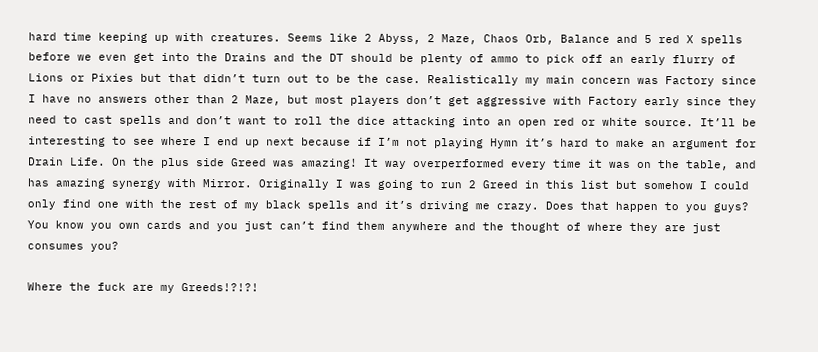hard time keeping up with creatures. Seems like 2 Abyss, 2 Maze, Chaos Orb, Balance and 5 red X spells before we even get into the Drains and the DT should be plenty of ammo to pick off an early flurry of Lions or Pixies but that didn’t turn out to be the case. Realistically my main concern was Factory since I have no answers other than 2 Maze, but most players don’t get aggressive with Factory early since they need to cast spells and don’t want to roll the dice attacking into an open red or white source. It’ll be interesting to see where I end up next because if I’m not playing Hymn it’s hard to make an argument for Drain Life. On the plus side Greed was amazing! It way overperformed every time it was on the table, and has amazing synergy with Mirror. Originally I was going to run 2 Greed in this list but somehow I could only find one with the rest of my black spells and it’s driving me crazy. Does that happen to you guys? You know you own cards and you just can’t find them anywhere and the thought of where they are just consumes you?

Where the fuck are my Greeds!?!?!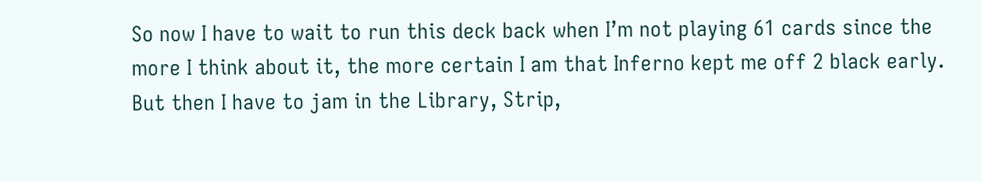So now I have to wait to run this deck back when I’m not playing 61 cards since the more I think about it, the more certain I am that Inferno kept me off 2 black early. But then I have to jam in the Library, Strip,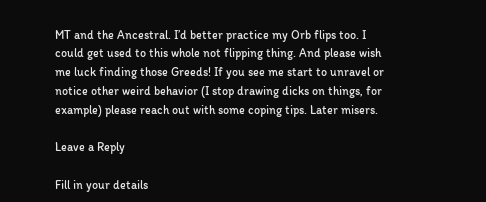MT and the Ancestral. I’d better practice my Orb flips too. I could get used to this whole not flipping thing. And please wish me luck finding those Greeds! If you see me start to unravel or notice other weird behavior (I stop drawing dicks on things, for example) please reach out with some coping tips. Later misers.

Leave a Reply

Fill in your details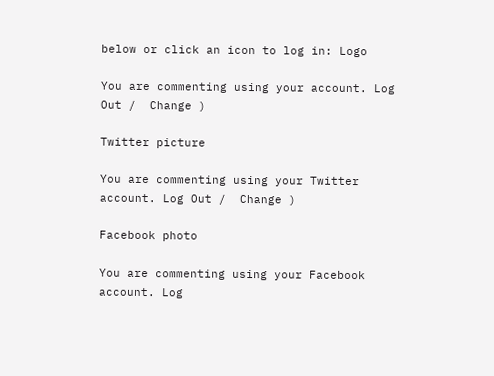below or click an icon to log in: Logo

You are commenting using your account. Log Out /  Change )

Twitter picture

You are commenting using your Twitter account. Log Out /  Change )

Facebook photo

You are commenting using your Facebook account. Log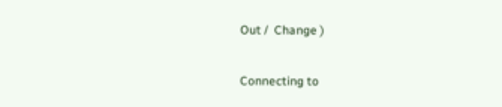Out /  Change )

Connecting to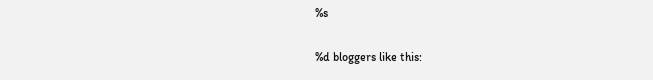%s

%d bloggers like this: